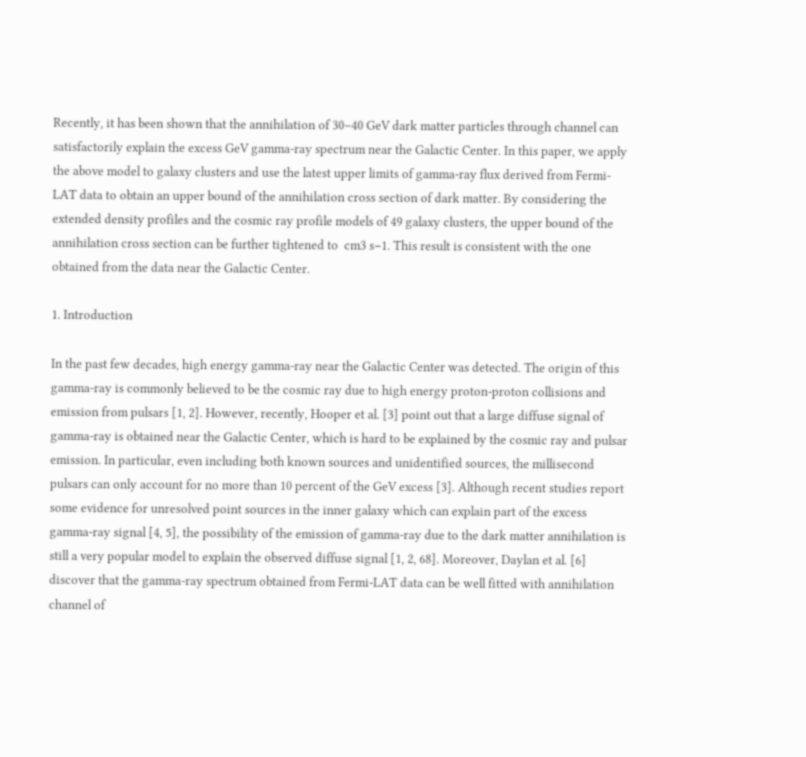Recently, it has been shown that the annihilation of 30–40 GeV dark matter particles through channel can satisfactorily explain the excess GeV gamma-ray spectrum near the Galactic Center. In this paper, we apply the above model to galaxy clusters and use the latest upper limits of gamma-ray flux derived from Fermi-LAT data to obtain an upper bound of the annihilation cross section of dark matter. By considering the extended density profiles and the cosmic ray profile models of 49 galaxy clusters, the upper bound of the annihilation cross section can be further tightened to  cm3 s−1. This result is consistent with the one obtained from the data near the Galactic Center.

1. Introduction

In the past few decades, high energy gamma-ray near the Galactic Center was detected. The origin of this gamma-ray is commonly believed to be the cosmic ray due to high energy proton-proton collisions and emission from pulsars [1, 2]. However, recently, Hooper et al. [3] point out that a large diffuse signal of gamma-ray is obtained near the Galactic Center, which is hard to be explained by the cosmic ray and pulsar emission. In particular, even including both known sources and unidentified sources, the millisecond pulsars can only account for no more than 10 percent of the GeV excess [3]. Although recent studies report some evidence for unresolved point sources in the inner galaxy which can explain part of the excess gamma-ray signal [4, 5], the possibility of the emission of gamma-ray due to the dark matter annihilation is still a very popular model to explain the observed diffuse signal [1, 2, 68]. Moreover, Daylan et al. [6] discover that the gamma-ray spectrum obtained from Fermi-LAT data can be well fitted with annihilation channel of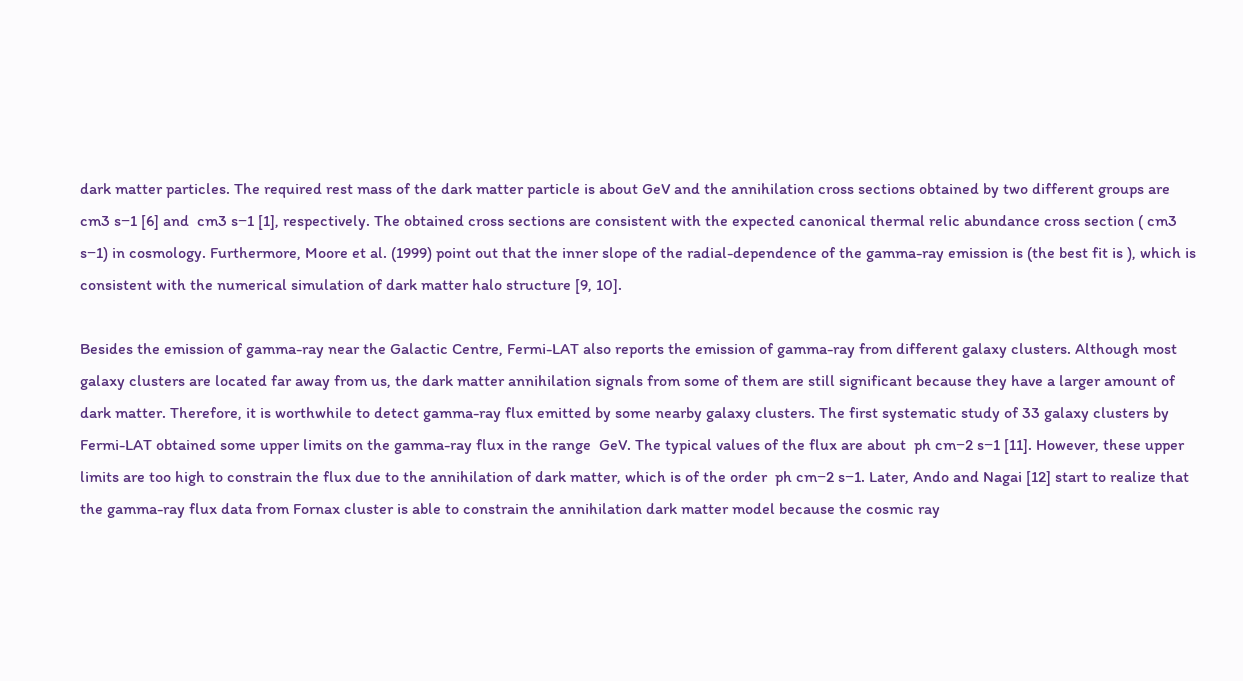dark matter particles. The required rest mass of the dark matter particle is about GeV and the annihilation cross sections obtained by two different groups are  cm3 s−1 [6] and  cm3 s−1 [1], respectively. The obtained cross sections are consistent with the expected canonical thermal relic abundance cross section ( cm3 s−1) in cosmology. Furthermore, Moore et al. (1999) point out that the inner slope of the radial-dependence of the gamma-ray emission is (the best fit is ), which is consistent with the numerical simulation of dark matter halo structure [9, 10].

Besides the emission of gamma-ray near the Galactic Centre, Fermi-LAT also reports the emission of gamma-ray from different galaxy clusters. Although most galaxy clusters are located far away from us, the dark matter annihilation signals from some of them are still significant because they have a larger amount of dark matter. Therefore, it is worthwhile to detect gamma-ray flux emitted by some nearby galaxy clusters. The first systematic study of 33 galaxy clusters by Fermi-LAT obtained some upper limits on the gamma-ray flux in the range  GeV. The typical values of the flux are about  ph cm−2 s−1 [11]. However, these upper limits are too high to constrain the flux due to the annihilation of dark matter, which is of the order  ph cm−2 s−1. Later, Ando and Nagai [12] start to realize that the gamma-ray flux data from Fornax cluster is able to constrain the annihilation dark matter model because the cosmic ray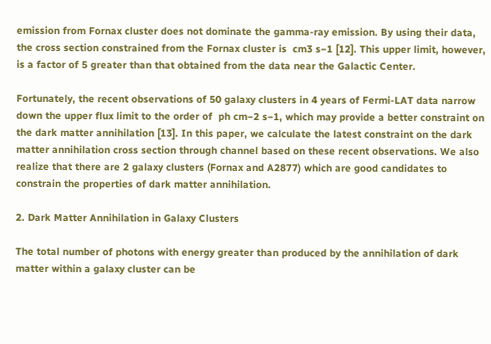emission from Fornax cluster does not dominate the gamma-ray emission. By using their data, the cross section constrained from the Fornax cluster is  cm3 s−1 [12]. This upper limit, however, is a factor of 5 greater than that obtained from the data near the Galactic Center.

Fortunately, the recent observations of 50 galaxy clusters in 4 years of Fermi-LAT data narrow down the upper flux limit to the order of  ph cm−2 s−1, which may provide a better constraint on the dark matter annihilation [13]. In this paper, we calculate the latest constraint on the dark matter annihilation cross section through channel based on these recent observations. We also realize that there are 2 galaxy clusters (Fornax and A2877) which are good candidates to constrain the properties of dark matter annihilation.

2. Dark Matter Annihilation in Galaxy Clusters

The total number of photons with energy greater than produced by the annihilation of dark matter within a galaxy cluster can be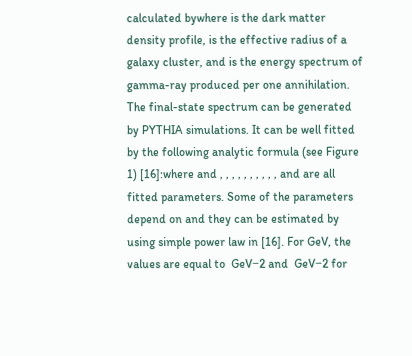calculated bywhere is the dark matter density profile, is the effective radius of a galaxy cluster, and is the energy spectrum of gamma-ray produced per one annihilation. The final-state spectrum can be generated by PYTHIA simulations. It can be well fitted by the following analytic formula (see Figure 1) [16]:where and , , , , , , , , , , and are all fitted parameters. Some of the parameters depend on and they can be estimated by using simple power law in [16]. For GeV, the values are equal to  GeV−2 and  GeV−2 for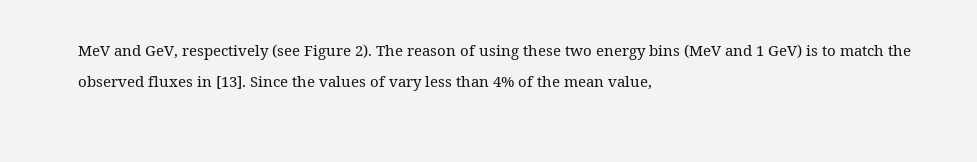MeV and GeV, respectively (see Figure 2). The reason of using these two energy bins (MeV and 1 GeV) is to match the observed fluxes in [13]. Since the values of vary less than 4% of the mean value,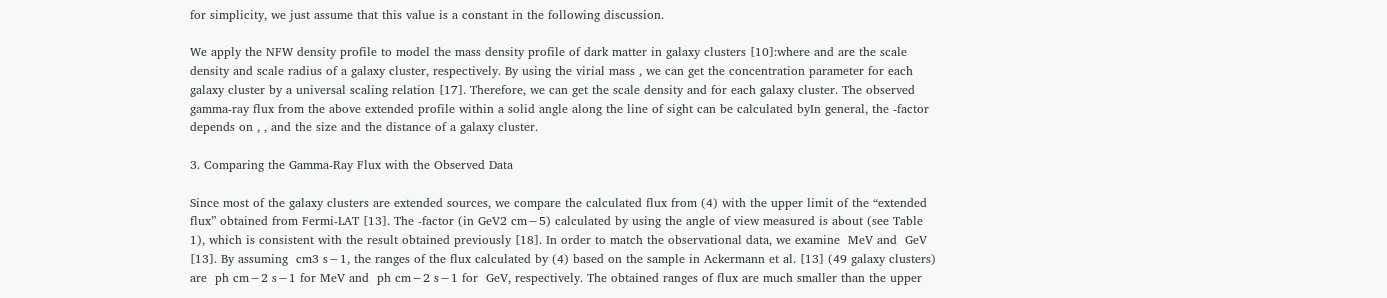for simplicity, we just assume that this value is a constant in the following discussion.

We apply the NFW density profile to model the mass density profile of dark matter in galaxy clusters [10]:where and are the scale density and scale radius of a galaxy cluster, respectively. By using the virial mass , we can get the concentration parameter for each galaxy cluster by a universal scaling relation [17]. Therefore, we can get the scale density and for each galaxy cluster. The observed gamma-ray flux from the above extended profile within a solid angle along the line of sight can be calculated byIn general, the -factor depends on , , and the size and the distance of a galaxy cluster.

3. Comparing the Gamma-Ray Flux with the Observed Data

Since most of the galaxy clusters are extended sources, we compare the calculated flux from (4) with the upper limit of the “extended flux” obtained from Fermi-LAT [13]. The -factor (in GeV2 cm−5) calculated by using the angle of view measured is about (see Table 1), which is consistent with the result obtained previously [18]. In order to match the observational data, we examine  MeV and  GeV [13]. By assuming  cm3 s−1, the ranges of the flux calculated by (4) based on the sample in Ackermann et al. [13] (49 galaxy clusters) are  ph cm−2 s−1 for MeV and  ph cm−2 s−1 for  GeV, respectively. The obtained ranges of flux are much smaller than the upper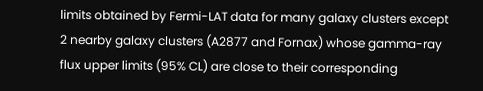limits obtained by Fermi-LAT data for many galaxy clusters except 2 nearby galaxy clusters (A2877 and Fornax) whose gamma-ray flux upper limits (95% CL) are close to their corresponding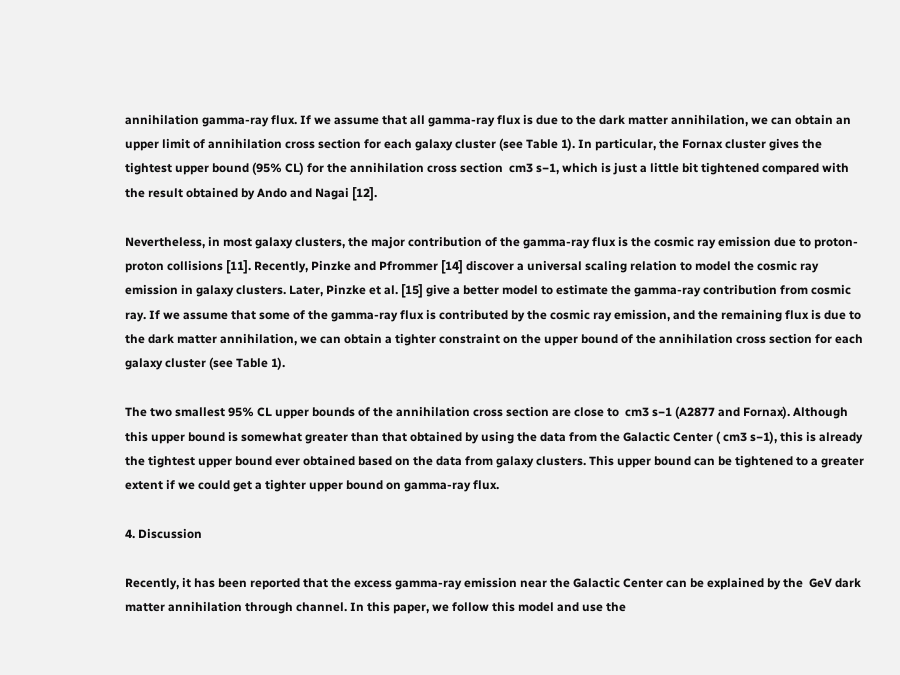annihilation gamma-ray flux. If we assume that all gamma-ray flux is due to the dark matter annihilation, we can obtain an upper limit of annihilation cross section for each galaxy cluster (see Table 1). In particular, the Fornax cluster gives the tightest upper bound (95% CL) for the annihilation cross section  cm3 s−1, which is just a little bit tightened compared with the result obtained by Ando and Nagai [12].

Nevertheless, in most galaxy clusters, the major contribution of the gamma-ray flux is the cosmic ray emission due to proton-proton collisions [11]. Recently, Pinzke and Pfrommer [14] discover a universal scaling relation to model the cosmic ray emission in galaxy clusters. Later, Pinzke et al. [15] give a better model to estimate the gamma-ray contribution from cosmic ray. If we assume that some of the gamma-ray flux is contributed by the cosmic ray emission, and the remaining flux is due to the dark matter annihilation, we can obtain a tighter constraint on the upper bound of the annihilation cross section for each galaxy cluster (see Table 1).

The two smallest 95% CL upper bounds of the annihilation cross section are close to  cm3 s−1 (A2877 and Fornax). Although this upper bound is somewhat greater than that obtained by using the data from the Galactic Center ( cm3 s−1), this is already the tightest upper bound ever obtained based on the data from galaxy clusters. This upper bound can be tightened to a greater extent if we could get a tighter upper bound on gamma-ray flux.

4. Discussion

Recently, it has been reported that the excess gamma-ray emission near the Galactic Center can be explained by the  GeV dark matter annihilation through channel. In this paper, we follow this model and use the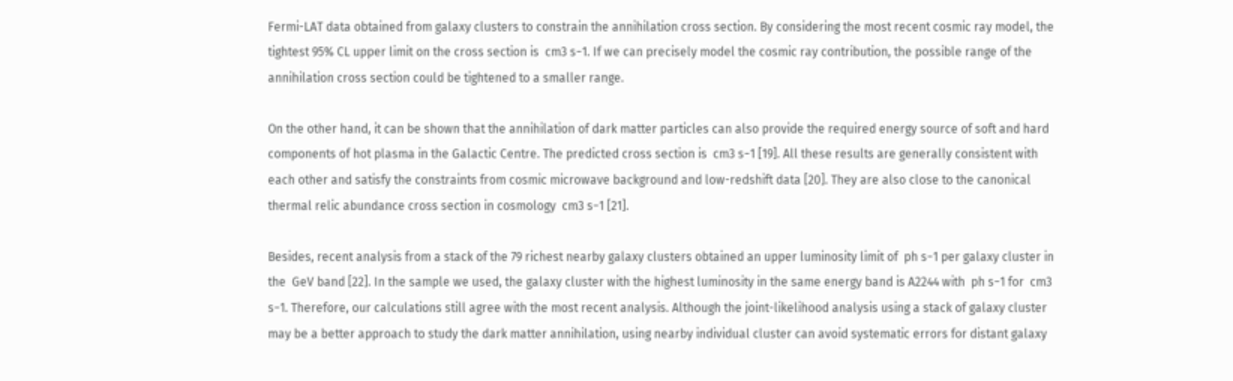Fermi-LAT data obtained from galaxy clusters to constrain the annihilation cross section. By considering the most recent cosmic ray model, the tightest 95% CL upper limit on the cross section is  cm3 s−1. If we can precisely model the cosmic ray contribution, the possible range of the annihilation cross section could be tightened to a smaller range.

On the other hand, it can be shown that the annihilation of dark matter particles can also provide the required energy source of soft and hard components of hot plasma in the Galactic Centre. The predicted cross section is  cm3 s−1 [19]. All these results are generally consistent with each other and satisfy the constraints from cosmic microwave background and low-redshift data [20]. They are also close to the canonical thermal relic abundance cross section in cosmology  cm3 s−1 [21].

Besides, recent analysis from a stack of the 79 richest nearby galaxy clusters obtained an upper luminosity limit of  ph s−1 per galaxy cluster in the  GeV band [22]. In the sample we used, the galaxy cluster with the highest luminosity in the same energy band is A2244 with  ph s−1 for  cm3 s−1. Therefore, our calculations still agree with the most recent analysis. Although the joint-likelihood analysis using a stack of galaxy cluster may be a better approach to study the dark matter annihilation, using nearby individual cluster can avoid systematic errors for distant galaxy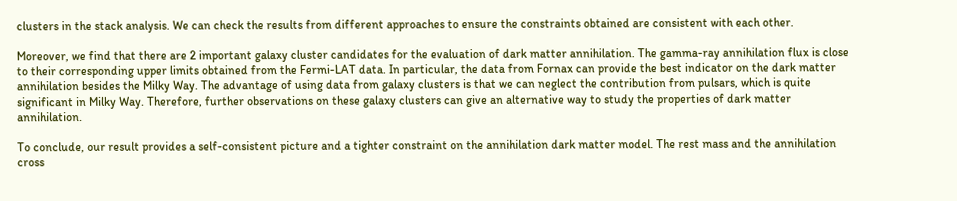clusters in the stack analysis. We can check the results from different approaches to ensure the constraints obtained are consistent with each other.

Moreover, we find that there are 2 important galaxy cluster candidates for the evaluation of dark matter annihilation. The gamma-ray annihilation flux is close to their corresponding upper limits obtained from the Fermi-LAT data. In particular, the data from Fornax can provide the best indicator on the dark matter annihilation besides the Milky Way. The advantage of using data from galaxy clusters is that we can neglect the contribution from pulsars, which is quite significant in Milky Way. Therefore, further observations on these galaxy clusters can give an alternative way to study the properties of dark matter annihilation.

To conclude, our result provides a self-consistent picture and a tighter constraint on the annihilation dark matter model. The rest mass and the annihilation cross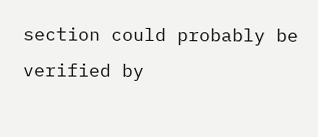section could probably be verified by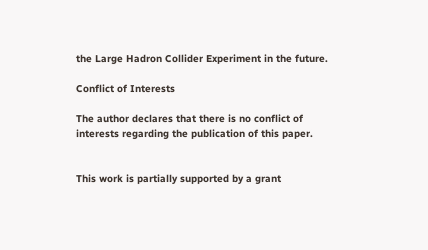the Large Hadron Collider Experiment in the future.

Conflict of Interests

The author declares that there is no conflict of interests regarding the publication of this paper.


This work is partially supported by a grant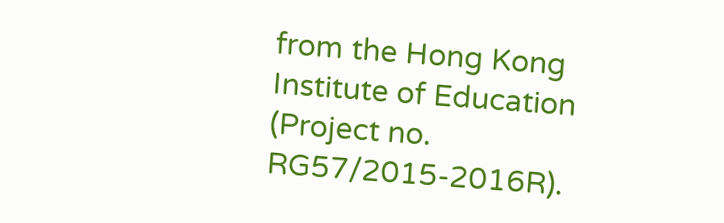from the Hong Kong Institute of Education (Project no. RG57/2015-2016R).